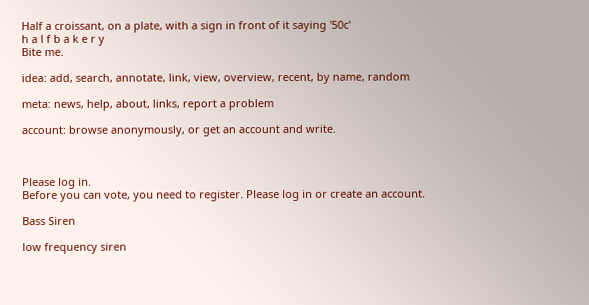Half a croissant, on a plate, with a sign in front of it saying '50c'
h a l f b a k e r y
Bite me.

idea: add, search, annotate, link, view, overview, recent, by name, random

meta: news, help, about, links, report a problem

account: browse anonymously, or get an account and write.



Please log in.
Before you can vote, you need to register. Please log in or create an account.

Bass Siren

low frequency siren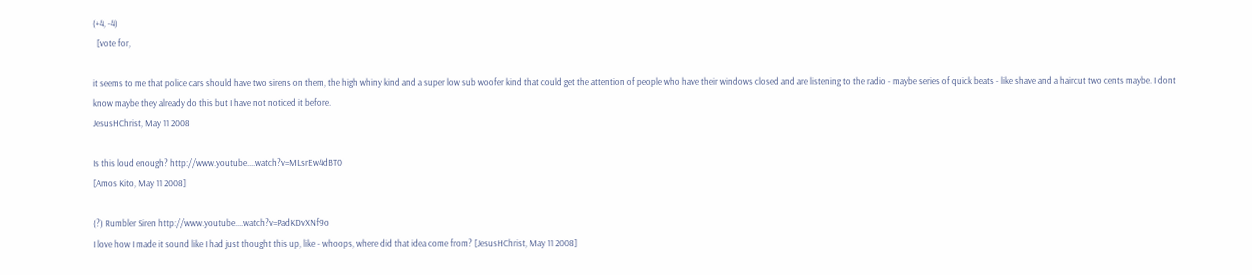(+4, -4)
  [vote for,

it seems to me that police cars should have two sirens on them, the high whiny kind and a super low sub woofer kind that could get the attention of people who have their windows closed and are listening to the radio - maybe series of quick beats - like shave and a haircut two cents maybe. I dont know maybe they already do this but I have not noticed it before.
JesusHChrist, May 11 2008

Is this loud enough? http://www.youtube....watch?v=MLsrEw4dBT0
[Amos Kito, May 11 2008]

(?) Rumbler Siren http://www.youtube....watch?v=PadKDvXNf9o
I love how I made it sound like I had just thought this up, like - whoops, where did that idea come from? [JesusHChrist, May 11 2008]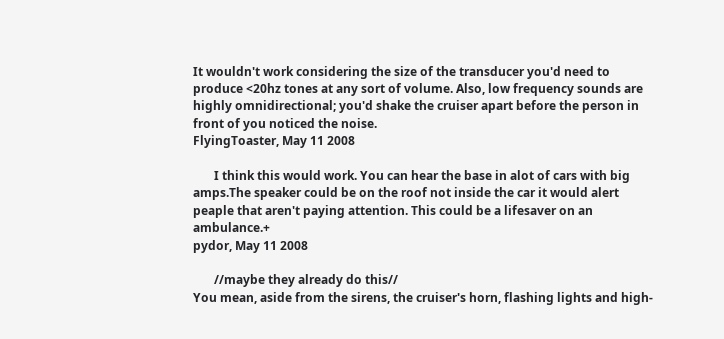It wouldn't work considering the size of the transducer you'd need to produce <20hz tones at any sort of volume. Also, low frequency sounds are highly omnidirectional; you'd shake the cruiser apart before the person in front of you noticed the noise.
FlyingToaster, May 11 2008

       I think this would work. You can hear the base in alot of cars with big amps.The speaker could be on the roof not inside the car it would alert peaple that aren't paying attention. This could be a lifesaver on an ambulance.+
pydor, May 11 2008

       //maybe they already do this//
You mean, aside from the sirens, the cruiser's horn, flashing lights and high-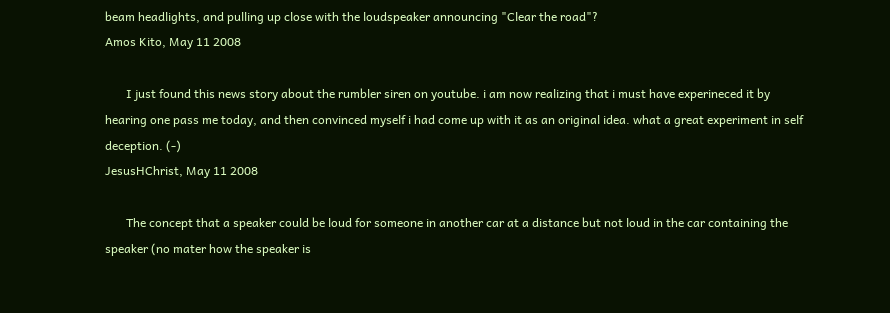beam headlights, and pulling up close with the loudspeaker announcing "Clear the road"?
Amos Kito, May 11 2008

       I just found this news story about the rumbler siren on youtube. i am now realizing that i must have experineced it by hearing one pass me today, and then convinced myself i had come up with it as an original idea. what a great experiment in self deception. (-)
JesusHChrist, May 11 2008

       The concept that a speaker could be loud for someone in another car at a distance but not loud in the car containing the speaker (no mater how the speaker is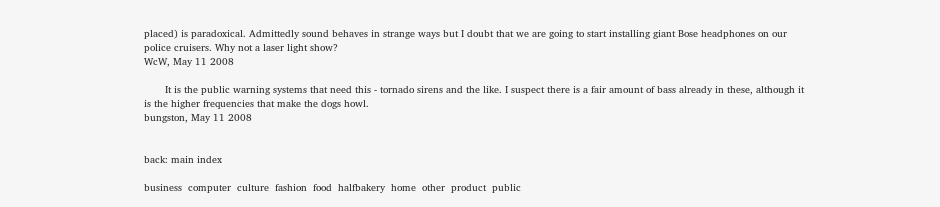placed) is paradoxical. Admittedly sound behaves in strange ways but I doubt that we are going to start installing giant Bose headphones on our police cruisers. Why not a laser light show?
WcW, May 11 2008

       It is the public warning systems that need this - tornado sirens and the like. I suspect there is a fair amount of bass already in these, although it is the higher frequencies that make the dogs howl.
bungston, May 11 2008


back: main index

business  computer  culture  fashion  food  halfbakery  home  other  product  public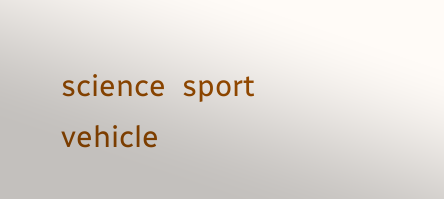science  sport  vehicle